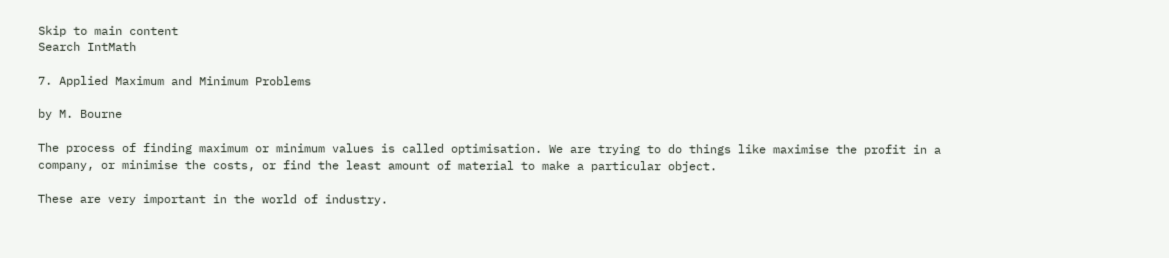Skip to main content
Search IntMath

7. Applied Maximum and Minimum Problems

by M. Bourne

The process of finding maximum or minimum values is called optimisation. We are trying to do things like maximise the profit in a company, or minimise the costs, or find the least amount of material to make a particular object.

These are very important in the world of industry.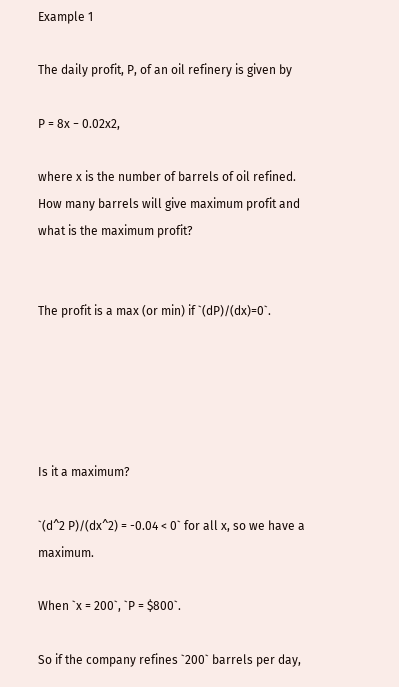Example 1

The daily profit, P, of an oil refinery is given by

P = 8x − 0.02x2,

where x is the number of barrels of oil refined. How many barrels will give maximum profit and what is the maximum profit?


The profit is a max (or min) if `(dP)/(dx)=0`.





Is it a maximum?

`(d^2 P)/(dx^2) = -0.04 < 0` for all x, so we have a maximum.

When `x = 200`, `P = $800`.

So if the company refines `200` barrels per day,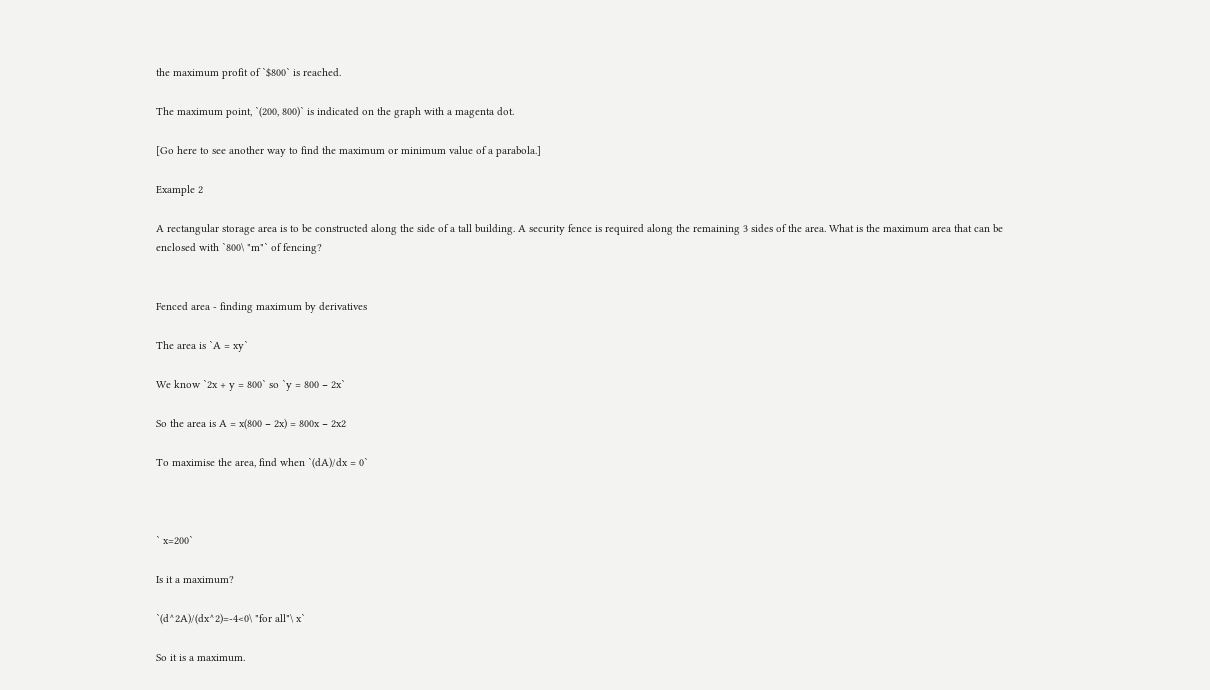the maximum profit of `$800` is reached.

The maximum point, `(200, 800)` is indicated on the graph with a magenta dot.

[Go here to see another way to find the maximum or minimum value of a parabola.]

Example 2

A rectangular storage area is to be constructed along the side of a tall building. A security fence is required along the remaining 3 sides of the area. What is the maximum area that can be enclosed with `800\ "m"` of fencing?


Fenced area - finding maximum by derivatives

The area is `A = xy`

We know `2x + y = 800` so `y = 800 − 2x`

So the area is A = x(800 − 2x) = 800x − 2x2

To maximise the area, find when `(dA)/dx = 0`



` x=200`

Is it a maximum?

`(d^2A)/(dx^2)=-4<0\ "for all"\ x`

So it is a maximum.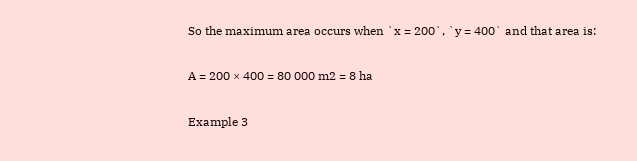So the maximum area occurs when `x = 200`, `y = 400` and that area is:

A = 200 × 400 = 80 000 m2 = 8 ha

Example 3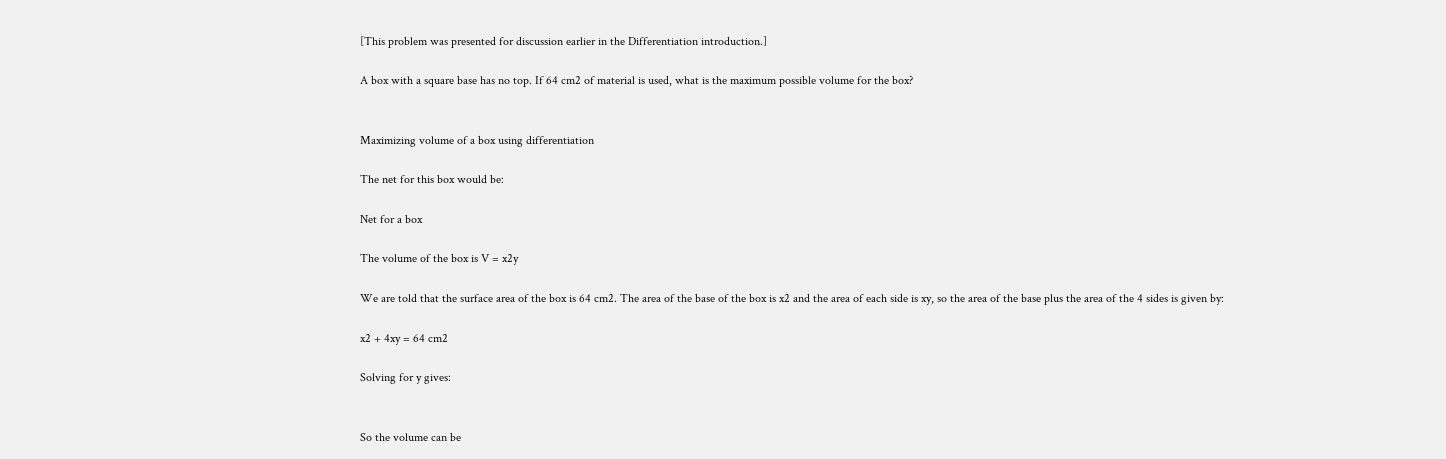[This problem was presented for discussion earlier in the Differentiation introduction.]

A box with a square base has no top. If 64 cm2 of material is used, what is the maximum possible volume for the box?


Maximizing volume of a box using differentiation

The net for this box would be:

Net for a box

The volume of the box is V = x2y

We are told that the surface area of the box is 64 cm2. The area of the base of the box is x2 and the area of each side is xy, so the area of the base plus the area of the 4 sides is given by:

x2 + 4xy = 64 cm2

Solving for y gives:


So the volume can be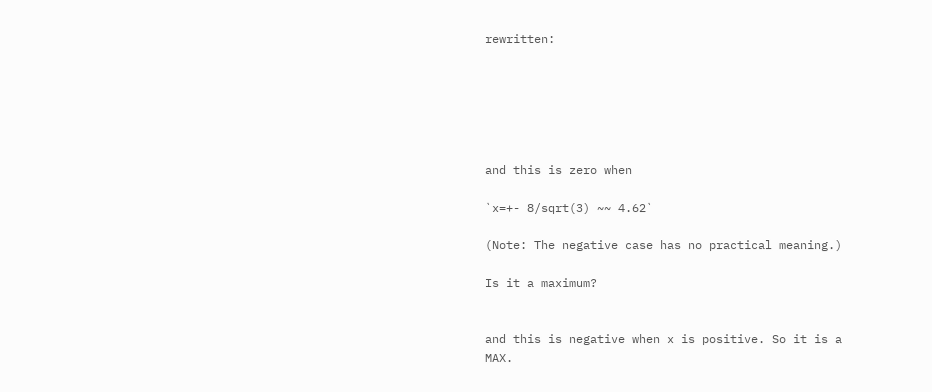rewritten:






and this is zero when

`x=+- 8/sqrt(3) ~~ 4.62`

(Note: The negative case has no practical meaning.)

Is it a maximum?


and this is negative when x is positive. So it is a MAX.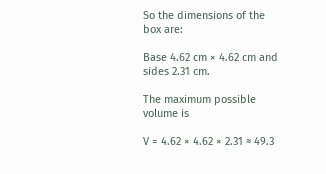So the dimensions of the box are:

Base 4.62 cm × 4.62 cm and sides 2.31 cm.

The maximum possible volume is

V = 4.62 × 4.62 × 2.31 ≈ 49.3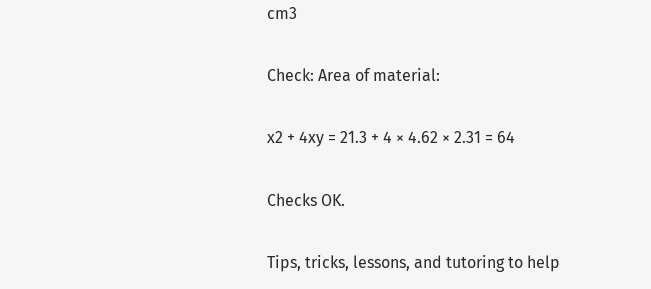cm3

Check: Area of material:

x2 + 4xy = 21.3 + 4 × 4.62 × 2.31 = 64

Checks OK.

Tips, tricks, lessons, and tutoring to help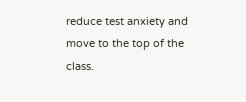reduce test anxiety and move to the top of the class.